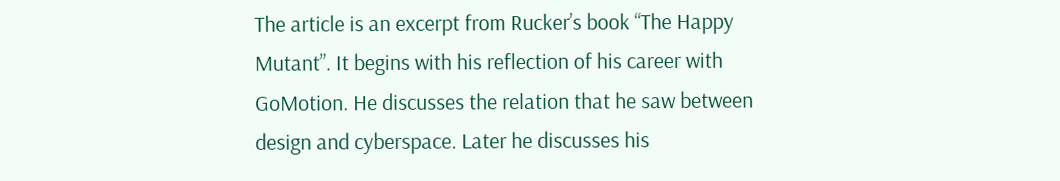The article is an excerpt from Rucker’s book “The Happy Mutant”. It begins with his reflection of his career with GoMotion. He discusses the relation that he saw between design and cyberspace. Later he discusses his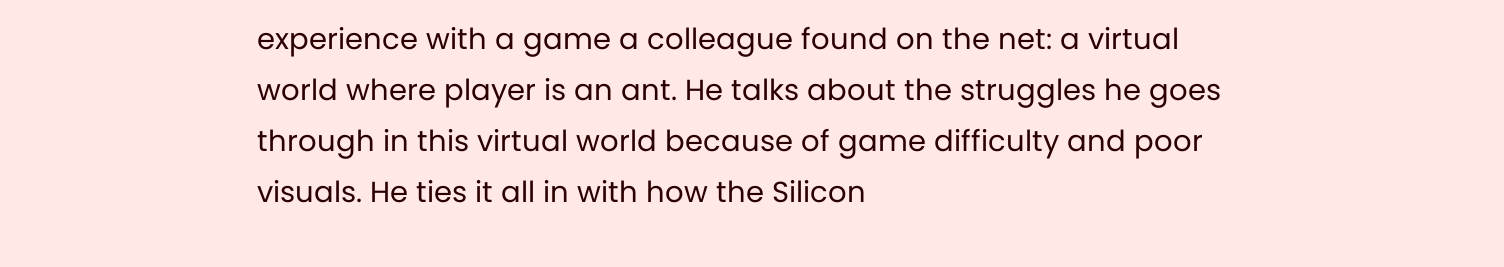experience with a game a colleague found on the net: a virtual world where player is an ant. He talks about the struggles he goes through in this virtual world because of game difficulty and poor visuals. He ties it all in with how the Silicon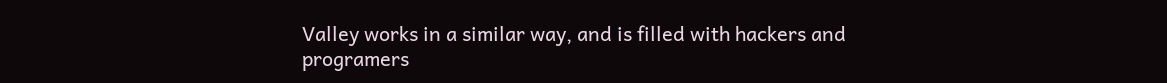Valley works in a similar way, and is filled with hackers and programers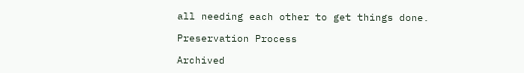all needing each other to get things done.

Preservation Process

Archived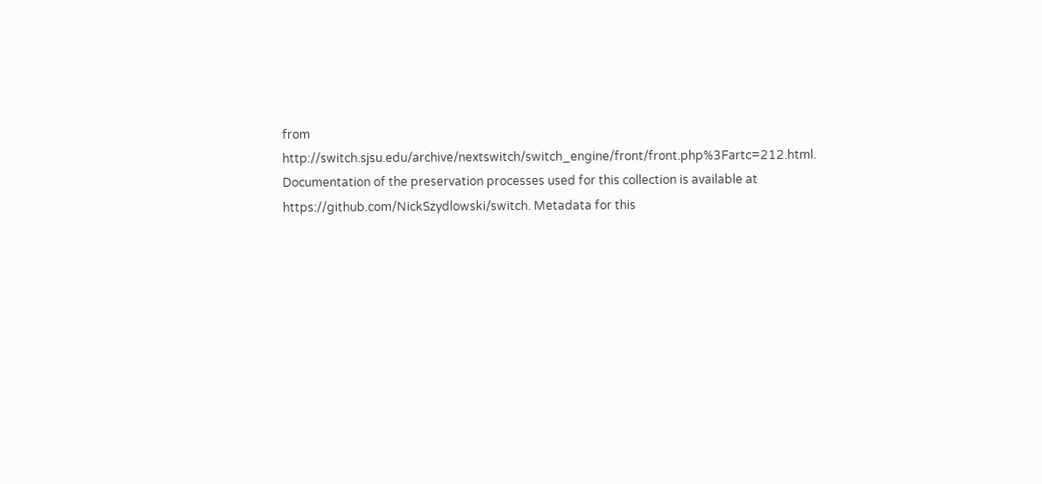from http://switch.sjsu.edu/archive/nextswitch/switch_engine/front/front.php%3Fartc=212.html. Documentation of the preservation processes used for this collection is available at https://github.com/NickSzydlowski/switch. Metadata for this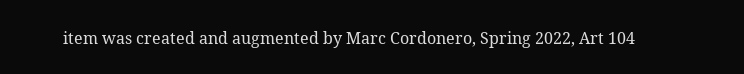item was created and augmented by Marc Cordonero, Spring 2022, Art 104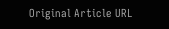Original Article URL